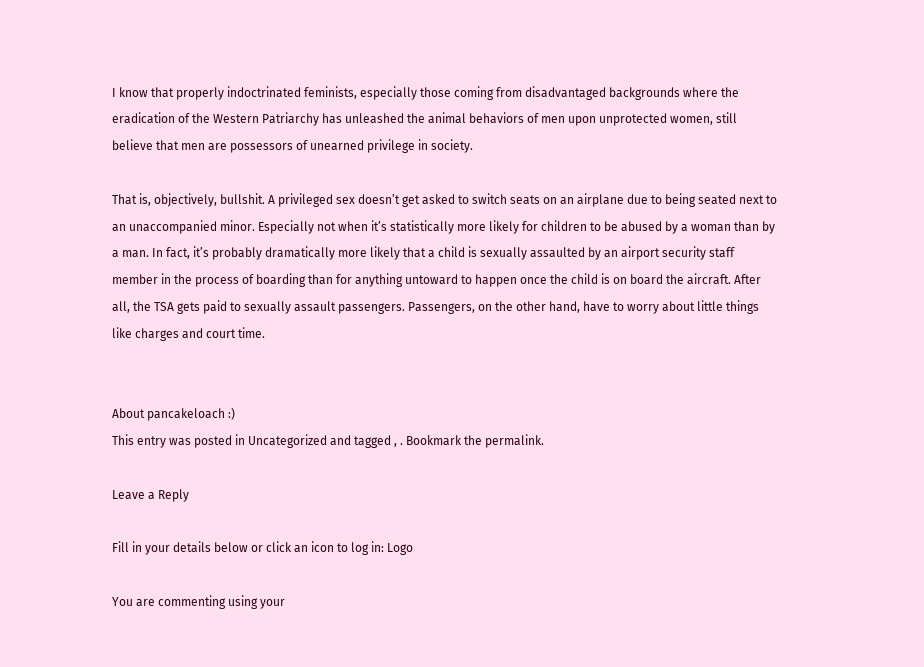I know that properly indoctrinated feminists, especially those coming from disadvantaged backgrounds where the eradication of the Western Patriarchy has unleashed the animal behaviors of men upon unprotected women, still believe that men are possessors of unearned privilege in society.

That is, objectively, bullshit. A privileged sex doesn’t get asked to switch seats on an airplane due to being seated next to an unaccompanied minor. Especially not when it’s statistically more likely for children to be abused by a woman than by a man. In fact, it’s probably dramatically more likely that a child is sexually assaulted by an airport security staff member in the process of boarding than for anything untoward to happen once the child is on board the aircraft. After all, the TSA gets paid to sexually assault passengers. Passengers, on the other hand, have to worry about little things like charges and court time.


About pancakeloach :)
This entry was posted in Uncategorized and tagged , . Bookmark the permalink.

Leave a Reply

Fill in your details below or click an icon to log in: Logo

You are commenting using your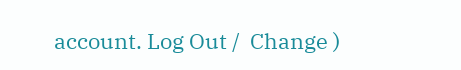account. Log Out /  Change )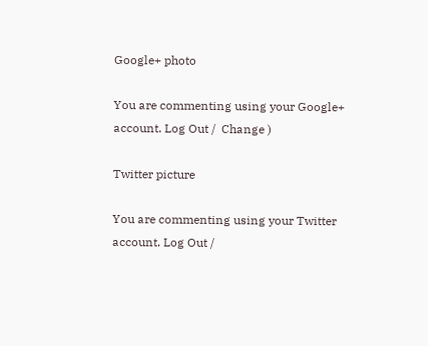Google+ photo

You are commenting using your Google+ account. Log Out /  Change )

Twitter picture

You are commenting using your Twitter account. Log Out /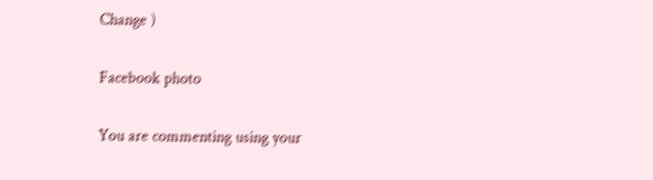Change )

Facebook photo

You are commenting using your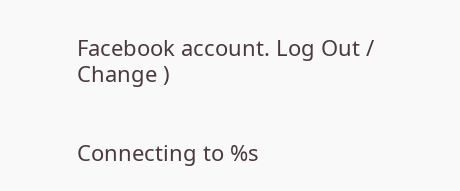Facebook account. Log Out /  Change )


Connecting to %s